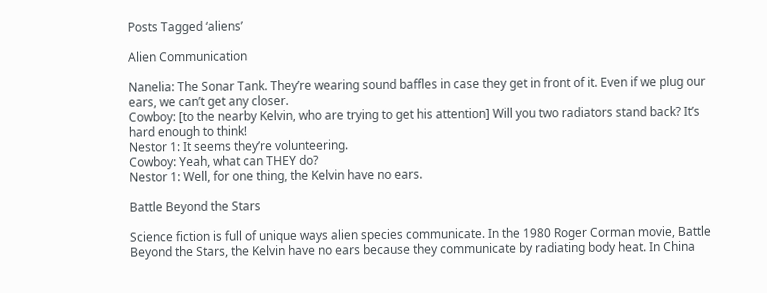Posts Tagged ‘aliens’

Alien Communication

Nanelia: The Sonar Tank. They’re wearing sound baffles in case they get in front of it. Even if we plug our ears, we can’t get any closer.
Cowboy: [to the nearby Kelvin, who are trying to get his attention] Will you two radiators stand back? It’s hard enough to think!
Nestor 1: It seems they’re volunteering.
Cowboy: Yeah, what can THEY do?
Nestor 1: Well, for one thing, the Kelvin have no ears.

Battle Beyond the Stars

Science fiction is full of unique ways alien species communicate. In the 1980 Roger Corman movie, Battle Beyond the Stars, the Kelvin have no ears because they communicate by radiating body heat. In China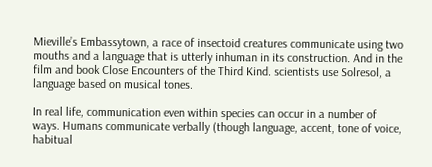Mieville’s Embassytown, a race of insectoid creatures communicate using two mouths and a language that is utterly inhuman in its construction. And in the film and book Close Encounters of the Third Kind. scientists use Solresol, a language based on musical tones.

In real life, communication even within species can occur in a number of ways. Humans communicate verbally (though language, accent, tone of voice, habitual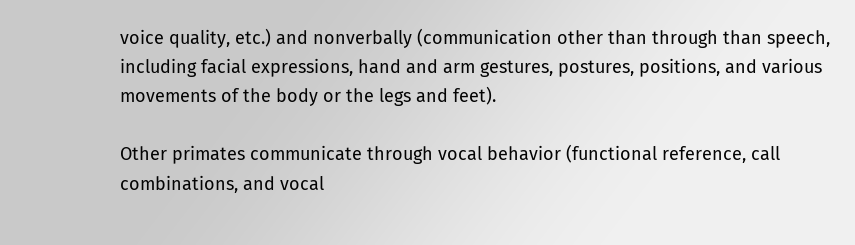voice quality, etc.) and nonverbally (communication other than through than speech, including facial expressions, hand and arm gestures, postures, positions, and various movements of the body or the legs and feet).

Other primates communicate through vocal behavior (functional reference, call combinations, and vocal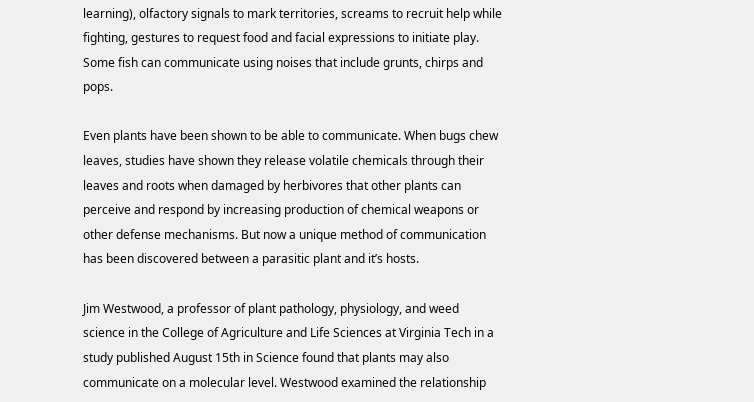learning), olfactory signals to mark territories, screams to recruit help while fighting, gestures to request food and facial expressions to initiate play. Some fish can communicate using noises that include grunts, chirps and pops.

Even plants have been shown to be able to communicate. When bugs chew leaves, studies have shown they release volatile chemicals through their leaves and roots when damaged by herbivores that other plants can perceive and respond by increasing production of chemical weapons or other defense mechanisms. But now a unique method of communication has been discovered between a parasitic plant and it’s hosts.

Jim Westwood, a professor of plant pathology, physiology, and weed science in the College of Agriculture and Life Sciences at Virginia Tech in a study published August 15th in Science found that plants may also communicate on a molecular level. Westwood examined the relationship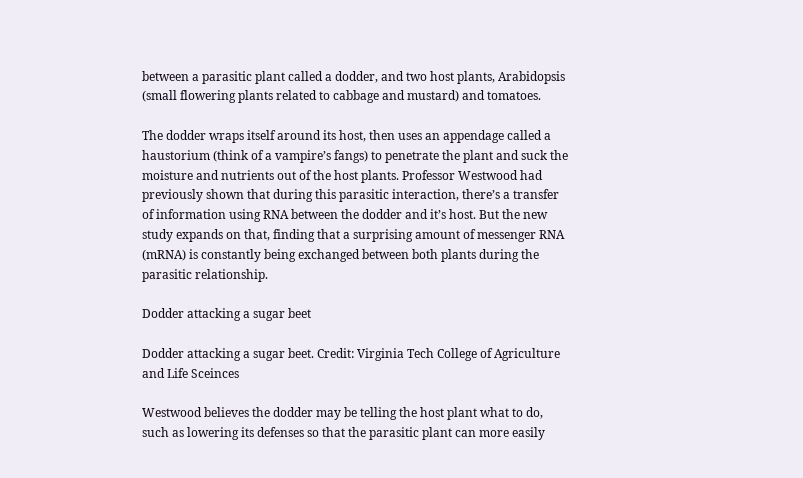between a parasitic plant called a dodder, and two host plants, Arabidopsis (small flowering plants related to cabbage and mustard) and tomatoes.

The dodder wraps itself around its host, then uses an appendage called a haustorium (think of a vampire’s fangs) to penetrate the plant and suck the moisture and nutrients out of the host plants. Professor Westwood had previously shown that during this parasitic interaction, there’s a transfer of information using RNA between the dodder and it’s host. But the new study expands on that, finding that a surprising amount of messenger RNA (mRNA) is constantly being exchanged between both plants during the parasitic relationship.

Dodder attacking a sugar beet

Dodder attacking a sugar beet. Credit: Virginia Tech College of Agriculture and Life Sceinces

Westwood believes the dodder may be telling the host plant what to do, such as lowering its defenses so that the parasitic plant can more easily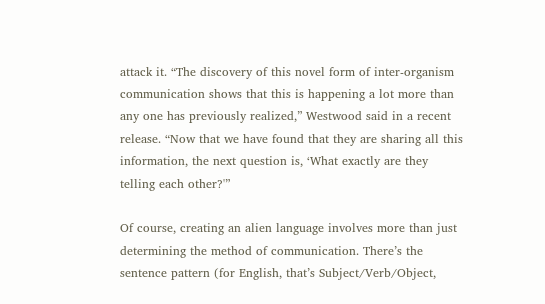attack it. “The discovery of this novel form of inter-organism communication shows that this is happening a lot more than any one has previously realized,” Westwood said in a recent release. “Now that we have found that they are sharing all this information, the next question is, ‘What exactly are they telling each other?'”

Of course, creating an alien language involves more than just determining the method of communication. There’s the sentence pattern (for English, that’s Subject/Verb/Object,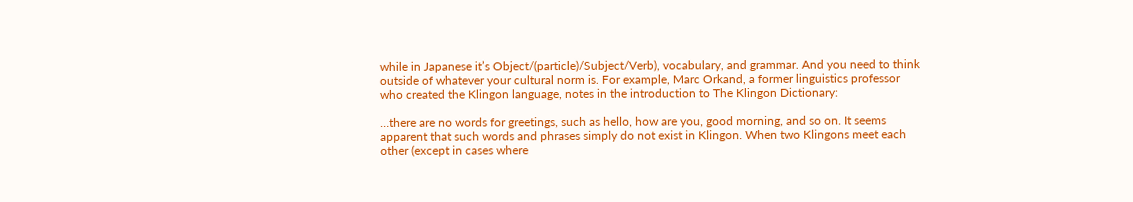while in Japanese it’s Object/(particle)/Subject/Verb), vocabulary, and grammar. And you need to think outside of whatever your cultural norm is. For example, Marc Orkand, a former linguistics professor who created the Klingon language, notes in the introduction to The Klingon Dictionary:

…there are no words for greetings, such as hello, how are you, good morning, and so on. It seems apparent that such words and phrases simply do not exist in Klingon. When two Klingons meet each other (except in cases where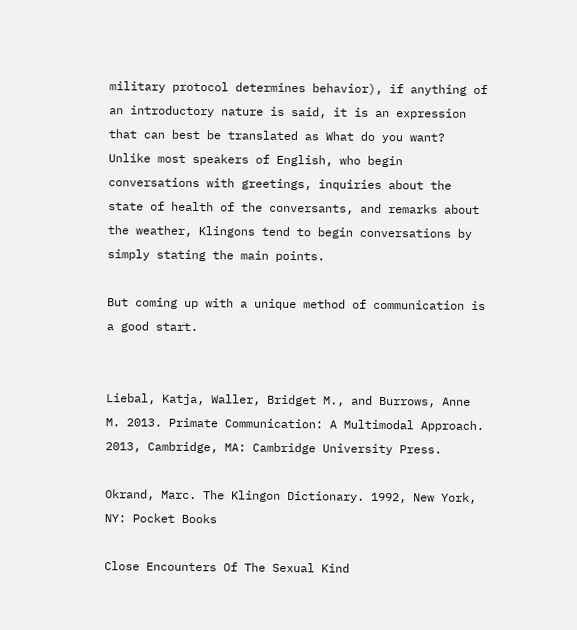military protocol determines behavior), if anything of an introductory nature is said, it is an expression that can best be translated as What do you want? Unlike most speakers of English, who begin conversations with greetings, inquiries about the state of health of the conversants, and remarks about the weather, Klingons tend to begin conversations by simply stating the main points.

But coming up with a unique method of communication is a good start.


Liebal, Katja, Waller, Bridget M., and Burrows, Anne M. 2013. Primate Communication: A Multimodal Approach. 2013, Cambridge, MA: Cambridge University Press.

Okrand, Marc. The Klingon Dictionary. 1992, New York, NY: Pocket Books

Close Encounters Of The Sexual Kind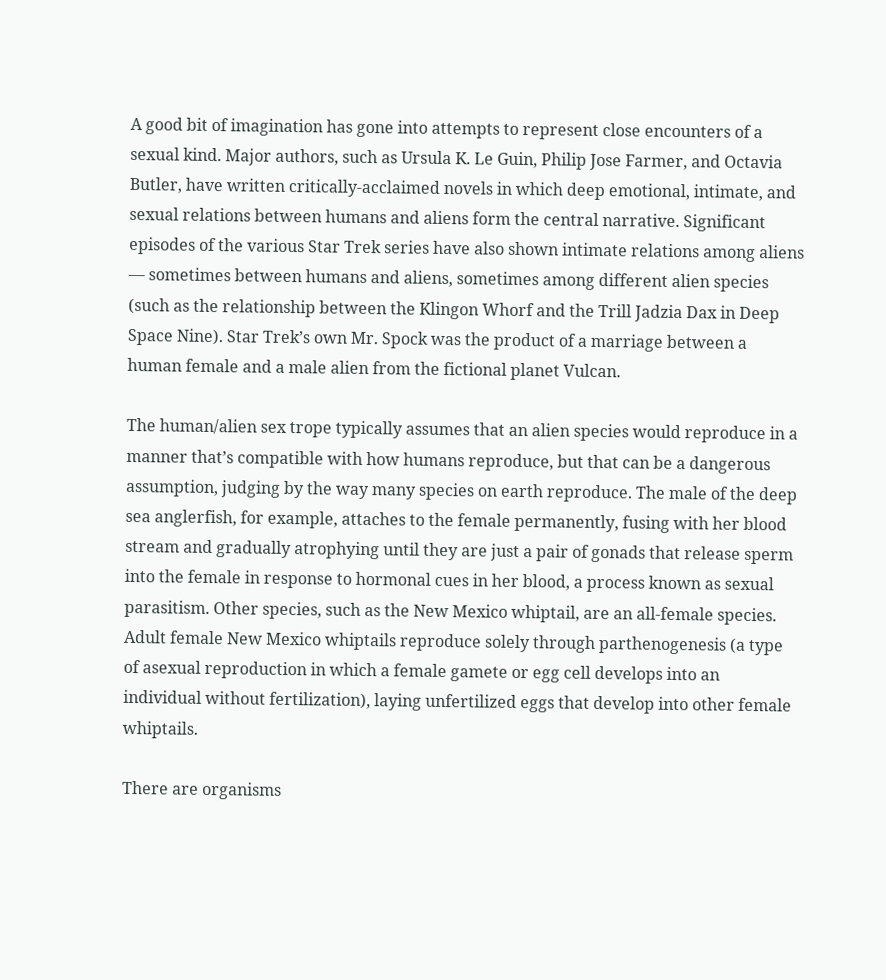A good bit of imagination has gone into attempts to represent close encounters of a sexual kind. Major authors, such as Ursula K. Le Guin, Philip Jose Farmer, and Octavia Butler, have written critically-acclaimed novels in which deep emotional, intimate, and sexual relations between humans and aliens form the central narrative. Significant episodes of the various Star Trek series have also shown intimate relations among aliens — sometimes between humans and aliens, sometimes among different alien species (such as the relationship between the Klingon Whorf and the Trill Jadzia Dax in Deep Space Nine). Star Trek’s own Mr. Spock was the product of a marriage between a human female and a male alien from the fictional planet Vulcan.

The human/alien sex trope typically assumes that an alien species would reproduce in a manner that’s compatible with how humans reproduce, but that can be a dangerous assumption, judging by the way many species on earth reproduce. The male of the deep sea anglerfish, for example, attaches to the female permanently, fusing with her blood stream and gradually atrophying until they are just a pair of gonads that release sperm into the female in response to hormonal cues in her blood, a process known as sexual parasitism. Other species, such as the New Mexico whiptail, are an all-female species. Adult female New Mexico whiptails reproduce solely through parthenogenesis (a type of asexual reproduction in which a female gamete or egg cell develops into an individual without fertilization), laying unfertilized eggs that develop into other female whiptails.

There are organisms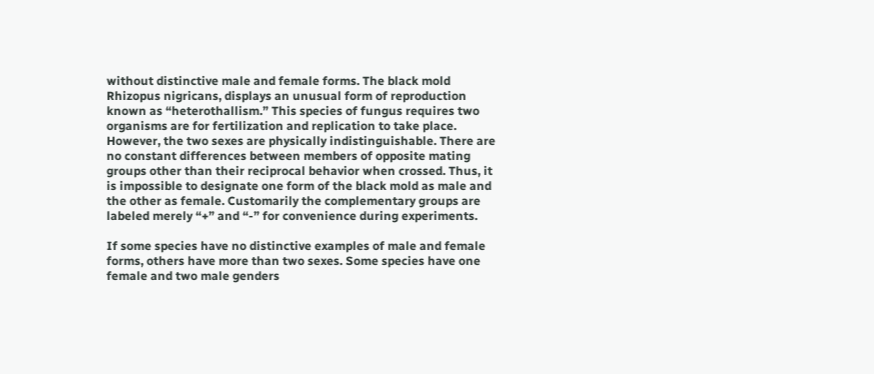without distinctive male and female forms. The black mold Rhizopus nigricans, displays an unusual form of reproduction known as “heterothallism.” This species of fungus requires two organisms are for fertilization and replication to take place. However, the two sexes are physically indistinguishable. There are no constant differences between members of opposite mating groups other than their reciprocal behavior when crossed. Thus, it is impossible to designate one form of the black mold as male and the other as female. Customarily the complementary groups are labeled merely “+” and “-” for convenience during experiments.

If some species have no distinctive examples of male and female forms, others have more than two sexes. Some species have one female and two male genders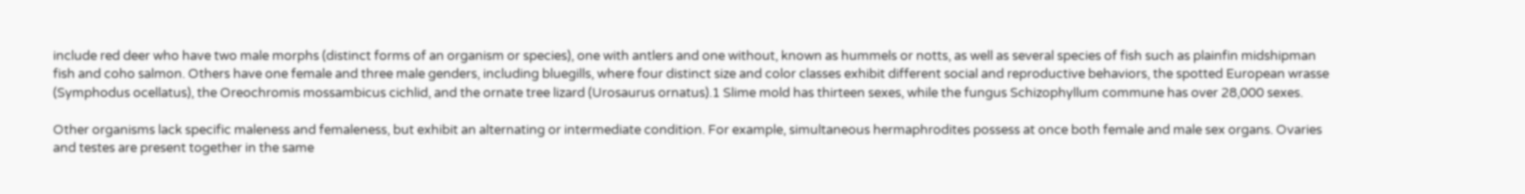include red deer who have two male morphs (distinct forms of an organism or species), one with antlers and one without, known as hummels or notts, as well as several species of fish such as plainfin midshipman fish and coho salmon. Others have one female and three male genders, including bluegills, where four distinct size and color classes exhibit different social and reproductive behaviors, the spotted European wrasse (Symphodus ocellatus), the Oreochromis mossambicus cichlid, and the ornate tree lizard (Urosaurus ornatus).1 Slime mold has thirteen sexes, while the fungus Schizophyllum commune has over 28,000 sexes.

Other organisms lack specific maleness and femaleness, but exhibit an alternating or intermediate condition. For example, simultaneous hermaphrodites possess at once both female and male sex organs. Ovaries and testes are present together in the same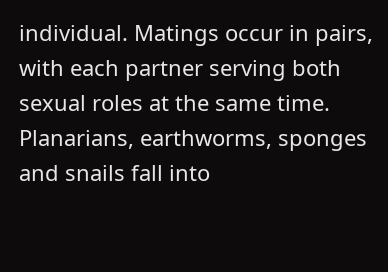individual. Matings occur in pairs, with each partner serving both sexual roles at the same time. Planarians, earthworms, sponges and snails fall into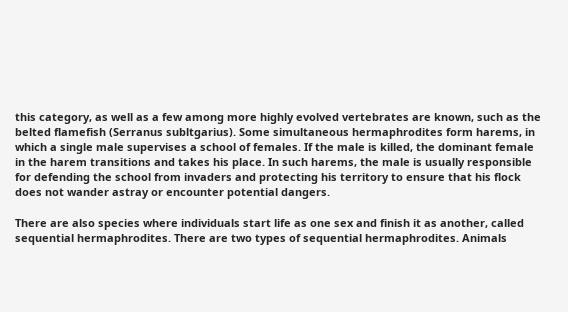this category, as well as a few among more highly evolved vertebrates are known, such as the belted flamefish (Serranus subltgarius). Some simultaneous hermaphrodites form harems, in which a single male supervises a school of females. If the male is killed, the dominant female in the harem transitions and takes his place. In such harems, the male is usually responsible for defending the school from invaders and protecting his territory to ensure that his flock does not wander astray or encounter potential dangers.

There are also species where individuals start life as one sex and finish it as another, called sequential hermaphrodites. There are two types of sequential hermaphrodites. Animals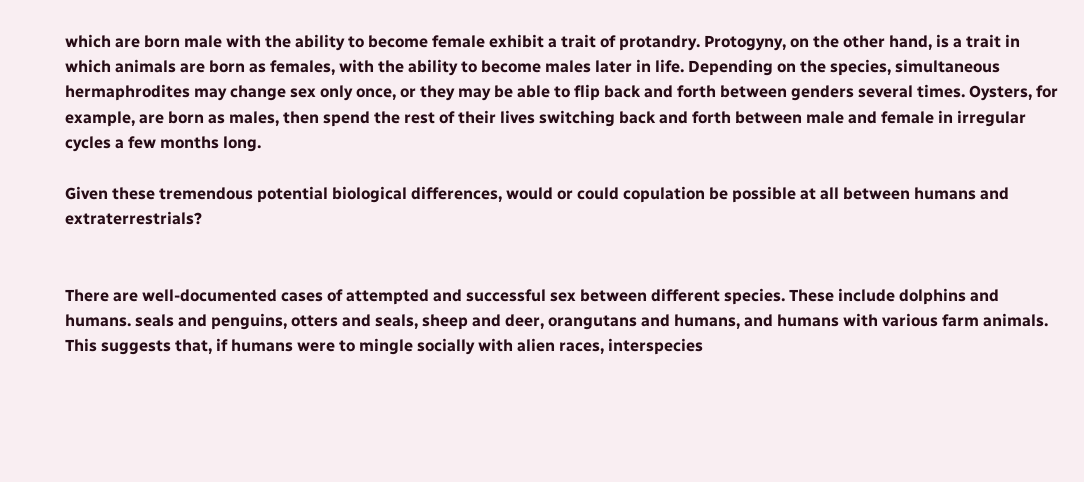which are born male with the ability to become female exhibit a trait of protandry. Protogyny, on the other hand, is a trait in which animals are born as females, with the ability to become males later in life. Depending on the species, simultaneous hermaphrodites may change sex only once, or they may be able to flip back and forth between genders several times. Oysters, for example, are born as males, then spend the rest of their lives switching back and forth between male and female in irregular cycles a few months long.

Given these tremendous potential biological differences, would or could copulation be possible at all between humans and extraterrestrials?


There are well-documented cases of attempted and successful sex between different species. These include dolphins and humans. seals and penguins, otters and seals, sheep and deer, orangutans and humans, and humans with various farm animals. This suggests that, if humans were to mingle socially with alien races, interspecies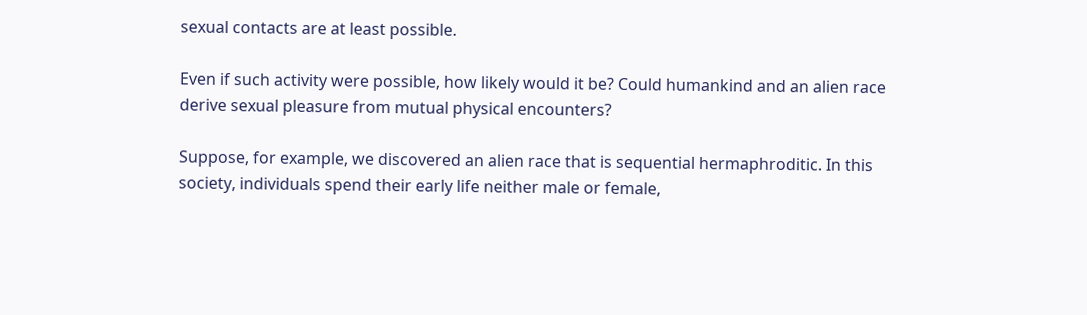sexual contacts are at least possible.

Even if such activity were possible, how likely would it be? Could humankind and an alien race derive sexual pleasure from mutual physical encounters?

Suppose, for example, we discovered an alien race that is sequential hermaphroditic. In this society, individuals spend their early life neither male or female,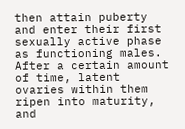then attain puberty and enter their first sexually active phase as functioning males. After a certain amount of time, latent ovaries within them ripen into maturity, and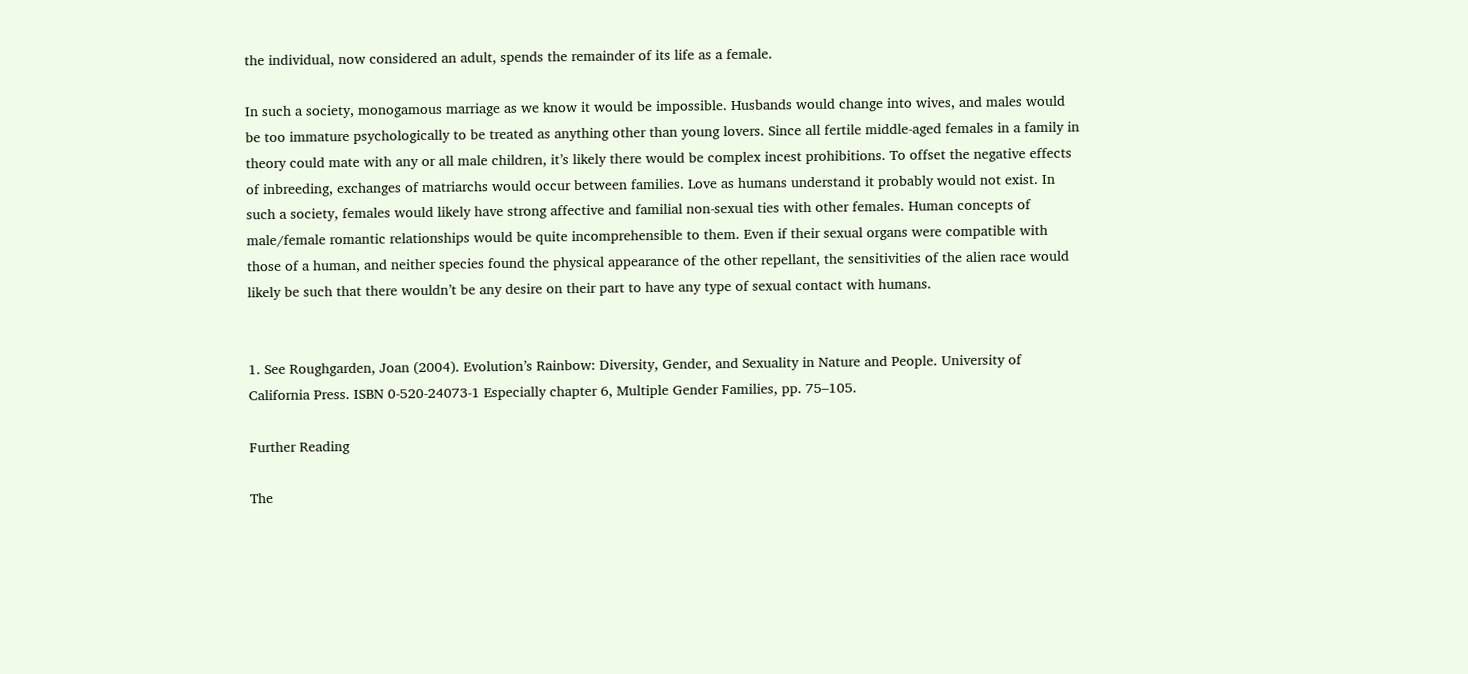the individual, now considered an adult, spends the remainder of its life as a female.

In such a society, monogamous marriage as we know it would be impossible. Husbands would change into wives, and males would be too immature psychologically to be treated as anything other than young lovers. Since all fertile middle-aged females in a family in theory could mate with any or all male children, it’s likely there would be complex incest prohibitions. To offset the negative effects of inbreeding, exchanges of matriarchs would occur between families. Love as humans understand it probably would not exist. In such a society, females would likely have strong affective and familial non-sexual ties with other females. Human concepts of male/female romantic relationships would be quite incomprehensible to them. Even if their sexual organs were compatible with those of a human, and neither species found the physical appearance of the other repellant, the sensitivities of the alien race would likely be such that there wouldn’t be any desire on their part to have any type of sexual contact with humans.


1. See Roughgarden, Joan (2004). Evolution’s Rainbow: Diversity, Gender, and Sexuality in Nature and People. University of California Press. ISBN 0-520-24073-1 Especially chapter 6, Multiple Gender Families, pp. 75–105.

Further Reading

The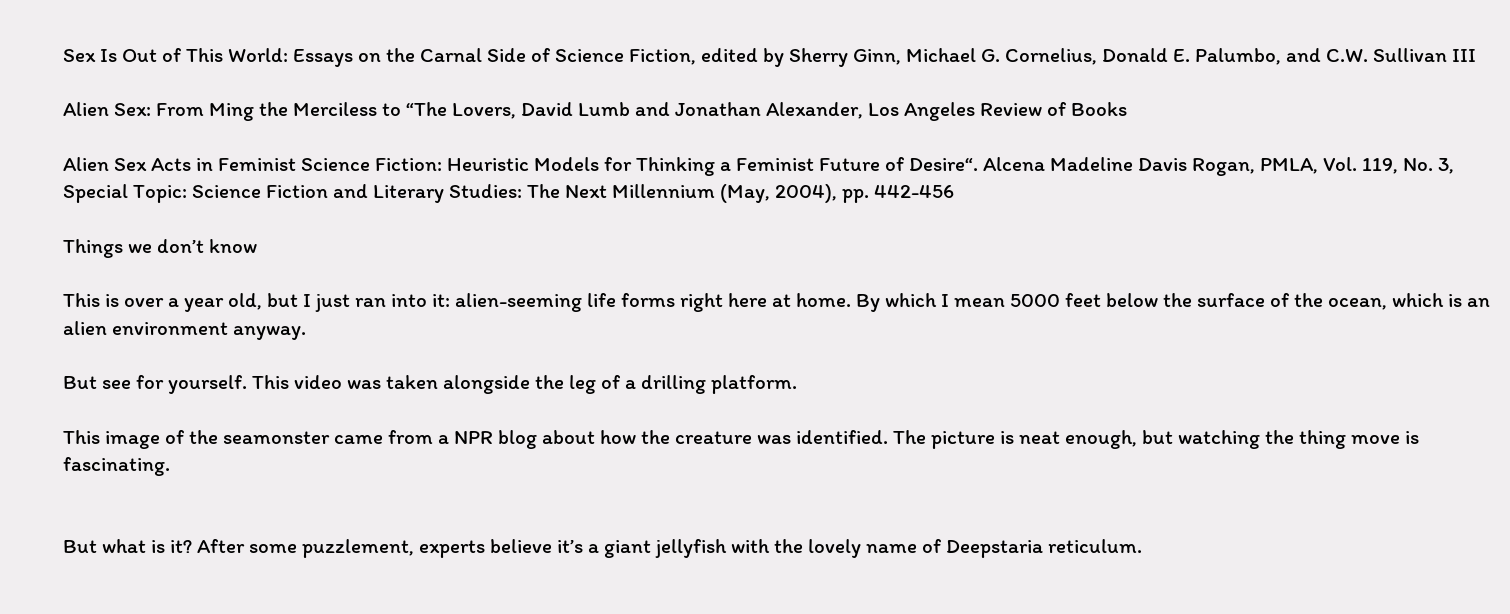Sex Is Out of This World: Essays on the Carnal Side of Science Fiction, edited by Sherry Ginn, Michael G. Cornelius, Donald E. Palumbo, and C.W. Sullivan III

Alien Sex: From Ming the Merciless to “The Lovers, David Lumb and Jonathan Alexander, Los Angeles Review of Books

Alien Sex Acts in Feminist Science Fiction: Heuristic Models for Thinking a Feminist Future of Desire“. Alcena Madeline Davis Rogan, PMLA, Vol. 119, No. 3, Special Topic: Science Fiction and Literary Studies: The Next Millennium (May, 2004), pp. 442-456

Things we don’t know

This is over a year old, but I just ran into it: alien-seeming life forms right here at home. By which I mean 5000 feet below the surface of the ocean, which is an alien environment anyway.

But see for yourself. This video was taken alongside the leg of a drilling platform.

This image of the seamonster came from a NPR blog about how the creature was identified. The picture is neat enough, but watching the thing move is fascinating.


But what is it? After some puzzlement, experts believe it’s a giant jellyfish with the lovely name of Deepstaria reticulum.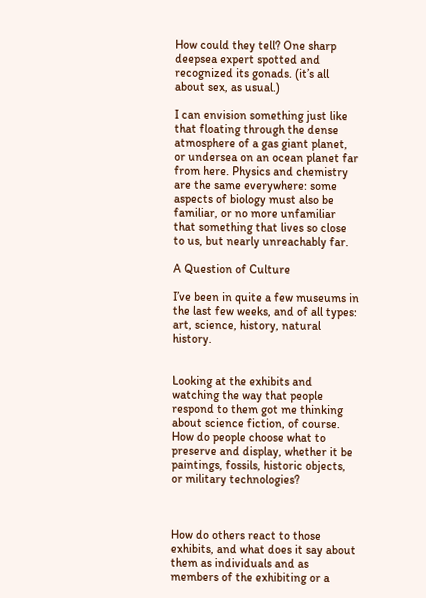How could they tell? One sharp deepsea expert spotted and recognized its gonads. (it’s all about sex, as usual.)

I can envision something just like that floating through the dense atmosphere of a gas giant planet, or undersea on an ocean planet far from here. Physics and chemistry are the same everywhere: some aspects of biology must also be familiar, or no more unfamiliar that something that lives so close to us, but nearly unreachably far.

A Question of Culture

I’ve been in quite a few museums in the last few weeks, and of all types: art, science, history, natural history.


Looking at the exhibits and watching the way that people respond to them got me thinking about science fiction, of course. How do people choose what to preserve and display, whether it be paintings, fossils, historic objects, or military technologies?



How do others react to those exhibits, and what does it say about them as individuals and as members of the exhibiting or a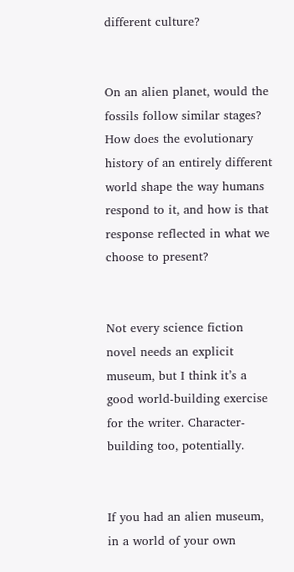different culture?


On an alien planet, would the fossils follow similar stages? How does the evolutionary history of an entirely different world shape the way humans respond to it, and how is that response reflected in what we choose to present?


Not every science fiction novel needs an explicit museum, but I think it’s a good world-building exercise for the writer. Character-building too, potentially.


If you had an alien museum, in a world of your own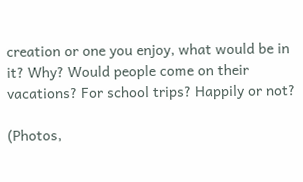creation or one you enjoy, what would be in it? Why? Would people come on their vacations? For school trips? Happily or not?

(Photos,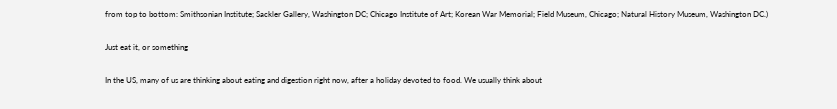from top to bottom: Smithsonian Institute; Sackler Gallery, Washington DC; Chicago Institute of Art; Korean War Memorial; Field Museum, Chicago; Natural History Museum, Washington DC.)

Just eat it, or something

In the US, many of us are thinking about eating and digestion right now, after a holiday devoted to food. We usually think about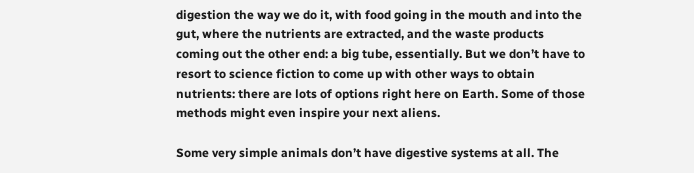digestion the way we do it, with food going in the mouth and into the gut, where the nutrients are extracted, and the waste products coming out the other end: a big tube, essentially. But we don’t have to resort to science fiction to come up with other ways to obtain nutrients: there are lots of options right here on Earth. Some of those methods might even inspire your next aliens.

Some very simple animals don’t have digestive systems at all. The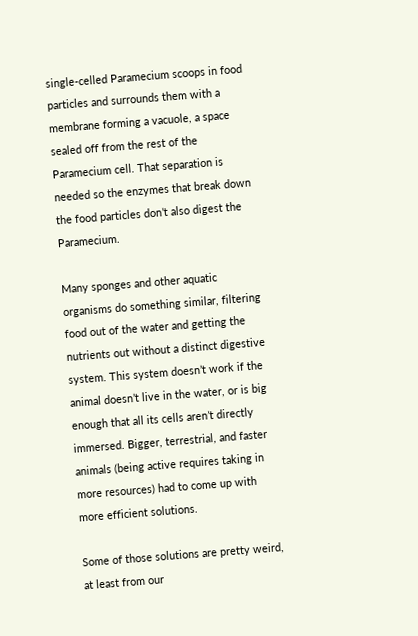single-celled Paramecium scoops in food particles and surrounds them with a membrane forming a vacuole, a space sealed off from the rest of the Paramecium cell. That separation is needed so the enzymes that break down the food particles don’t also digest the Paramecium.

Many sponges and other aquatic organisms do something similar, filtering food out of the water and getting the nutrients out without a distinct digestive system. This system doesn’t work if the animal doesn’t live in the water, or is big enough that all its cells aren’t directly immersed. Bigger, terrestrial, and faster animals (being active requires taking in more resources) had to come up with more efficient solutions.

Some of those solutions are pretty weird, at least from our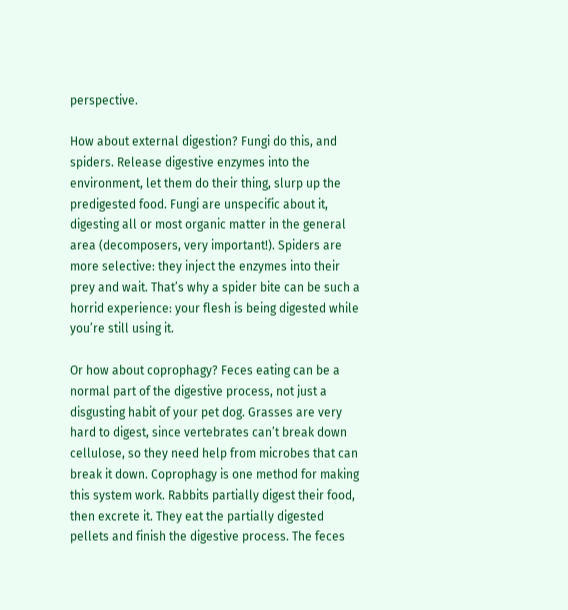perspective.

How about external digestion? Fungi do this, and spiders. Release digestive enzymes into the environment, let them do their thing, slurp up the predigested food. Fungi are unspecific about it, digesting all or most organic matter in the general area (decomposers, very important!). Spiders are more selective: they inject the enzymes into their prey and wait. That’s why a spider bite can be such a horrid experience: your flesh is being digested while you’re still using it.

Or how about coprophagy? Feces eating can be a normal part of the digestive process, not just a disgusting habit of your pet dog. Grasses are very hard to digest, since vertebrates can’t break down cellulose, so they need help from microbes that can break it down. Coprophagy is one method for making this system work. Rabbits partially digest their food, then excrete it. They eat the partially digested pellets and finish the digestive process. The feces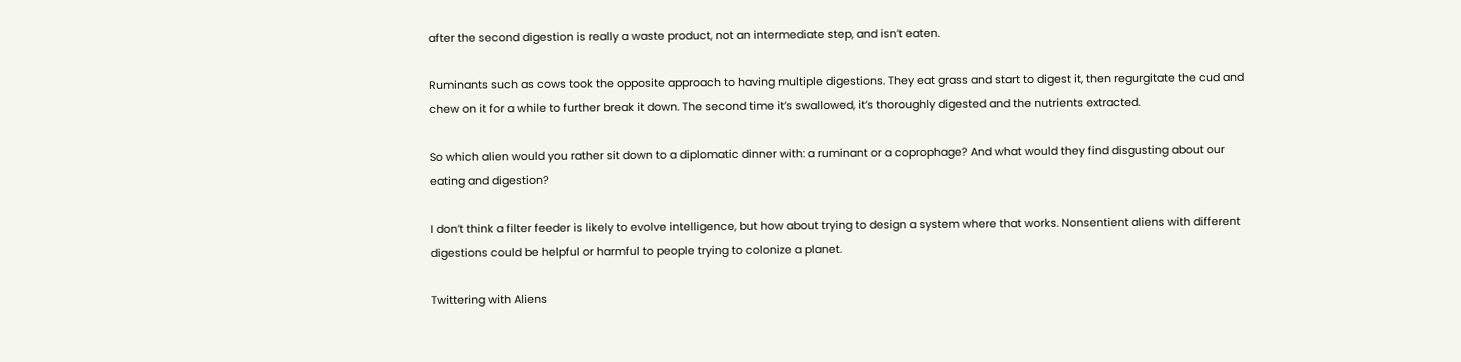after the second digestion is really a waste product, not an intermediate step, and isn’t eaten.

Ruminants such as cows took the opposite approach to having multiple digestions. They eat grass and start to digest it, then regurgitate the cud and chew on it for a while to further break it down. The second time it’s swallowed, it’s thoroughly digested and the nutrients extracted.

So which alien would you rather sit down to a diplomatic dinner with: a ruminant or a coprophage? And what would they find disgusting about our eating and digestion?

I don’t think a filter feeder is likely to evolve intelligence, but how about trying to design a system where that works. Nonsentient aliens with different digestions could be helpful or harmful to people trying to colonize a planet.

Twittering with Aliens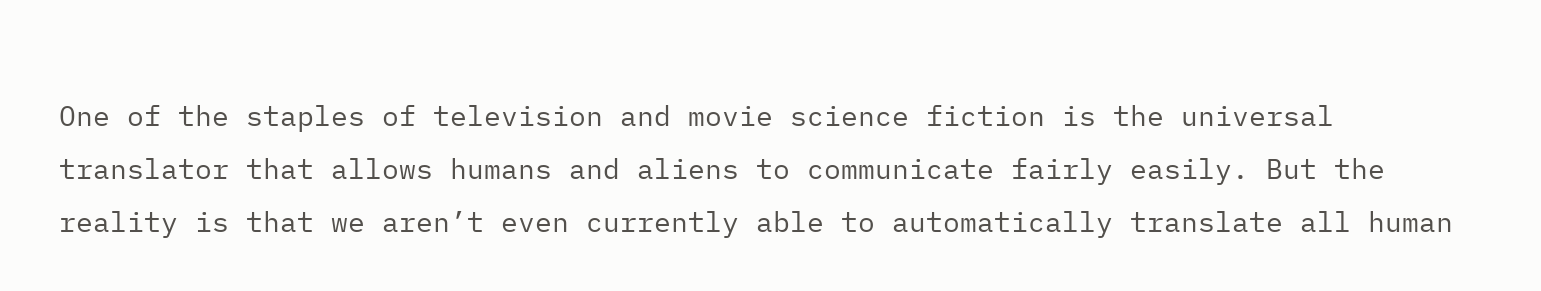One of the staples of television and movie science fiction is the universal translator that allows humans and aliens to communicate fairly easily. But the reality is that we aren’t even currently able to automatically translate all human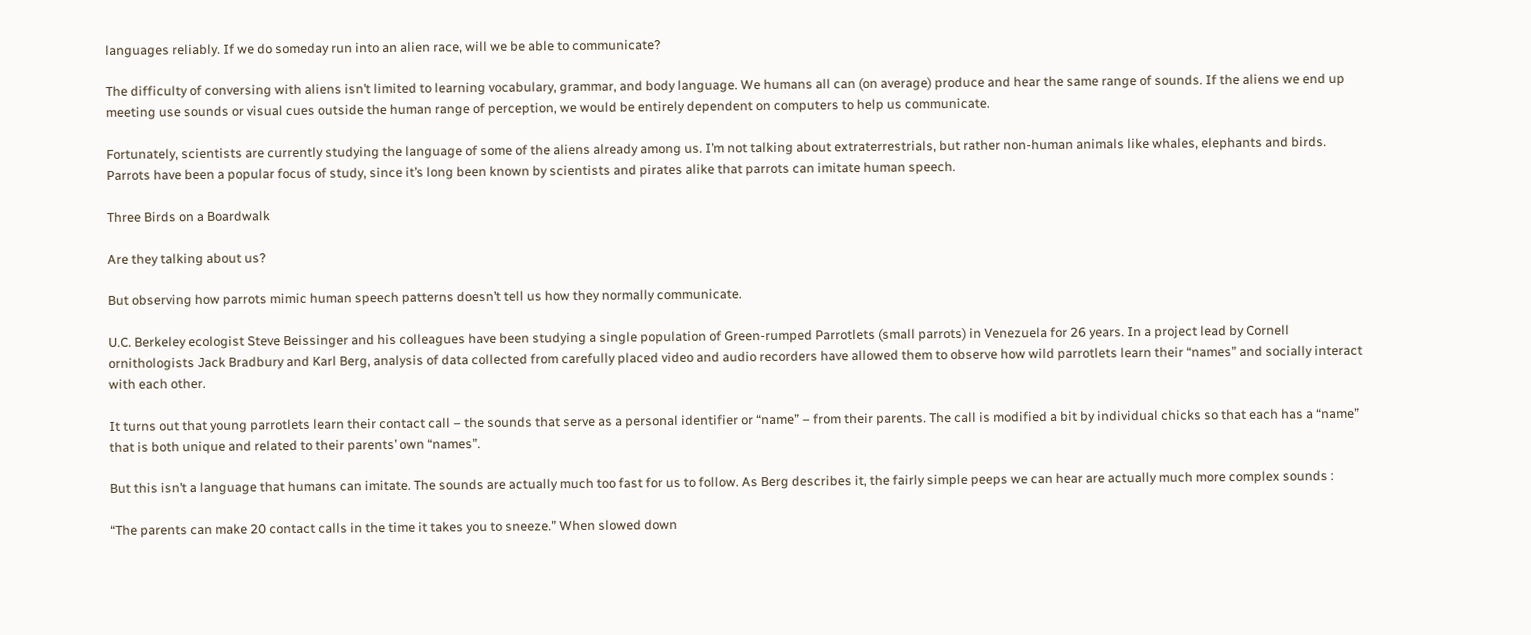languages reliably. If we do someday run into an alien race, will we be able to communicate?

The difficulty of conversing with aliens isn’t limited to learning vocabulary, grammar, and body language. We humans all can (on average) produce and hear the same range of sounds. If the aliens we end up meeting use sounds or visual cues outside the human range of perception, we would be entirely dependent on computers to help us communicate.

Fortunately, scientists are currently studying the language of some of the aliens already among us. I’m not talking about extraterrestrials, but rather non-human animals like whales, elephants and birds. Parrots have been a popular focus of study, since it’s long been known by scientists and pirates alike that parrots can imitate human speech.

Three Birds on a Boardwalk

Are they talking about us?

But observing how parrots mimic human speech patterns doesn’t tell us how they normally communicate.

U.C. Berkeley ecologist Steve Beissinger and his colleagues have been studying a single population of Green-rumped Parrotlets (small parrots) in Venezuela for 26 years. In a project lead by Cornell ornithologists Jack Bradbury and Karl Berg, analysis of data collected from carefully placed video and audio recorders have allowed them to observe how wild parrotlets learn their “names” and socially interact with each other.

It turns out that young parrotlets learn their contact call – the sounds that serve as a personal identifier or “name” – from their parents. The call is modified a bit by individual chicks so that each has a “name” that is both unique and related to their parents’ own “names”.

But this isn’t a language that humans can imitate. The sounds are actually much too fast for us to follow. As Berg describes it, the fairly simple peeps we can hear are actually much more complex sounds :

“The parents can make 20 contact calls in the time it takes you to sneeze.” When slowed down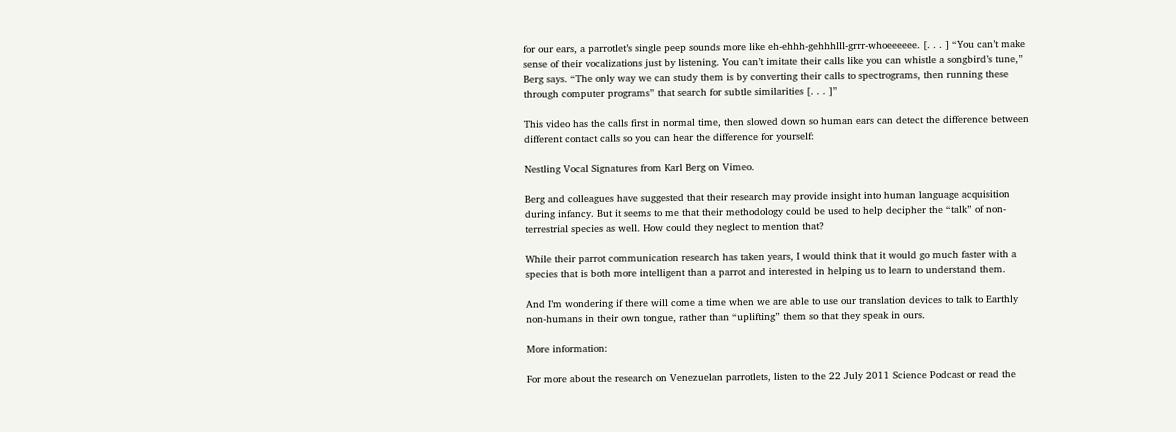for our ears, a parrotlet’s single peep sounds more like eh-ehhh-gehhhlll-grrr-whoeeeeee. [. . . ] “You can’t make sense of their vocalizations just by listening. You can’t imitate their calls like you can whistle a songbird’s tune,” Berg says. “The only way we can study them is by converting their calls to spectrograms, then running these through computer programs” that search for subtle similarities [. . . ]”

This video has the calls first in normal time, then slowed down so human ears can detect the difference between different contact calls so you can hear the difference for yourself:

Nestling Vocal Signatures from Karl Berg on Vimeo.

Berg and colleagues have suggested that their research may provide insight into human language acquisition during infancy. But it seems to me that their methodology could be used to help decipher the “talk” of non-terrestrial species as well. How could they neglect to mention that?

While their parrot communication research has taken years, I would think that it would go much faster with a species that is both more intelligent than a parrot and interested in helping us to learn to understand them.

And I’m wondering if there will come a time when we are able to use our translation devices to talk to Earthly non-humans in their own tongue, rather than “uplifting” them so that they speak in ours.

More information:

For more about the research on Venezuelan parrotlets, listen to the 22 July 2011 Science Podcast or read the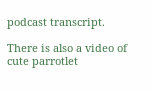podcast transcript.

There is also a video of cute parrotlet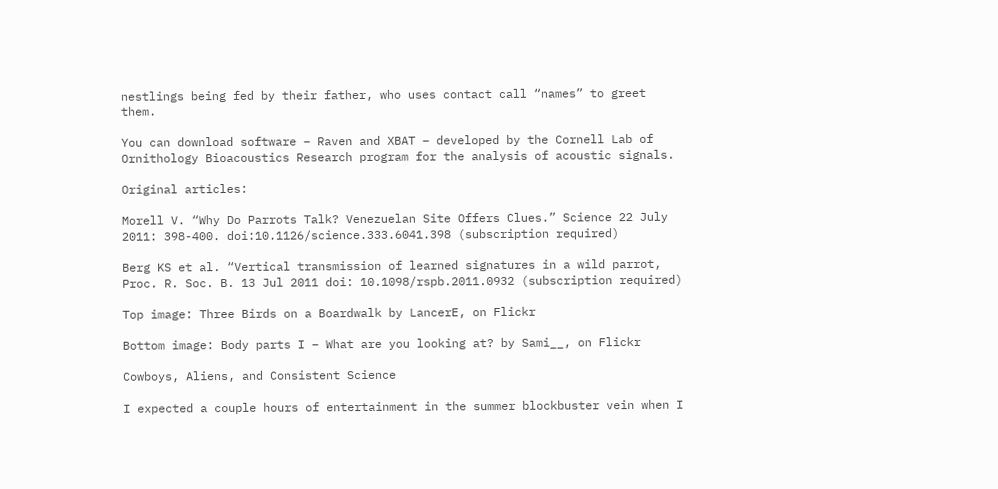nestlings being fed by their father, who uses contact call “names” to greet them.

You can download software – Raven and XBAT – developed by the Cornell Lab of Ornithology Bioacoustics Research program for the analysis of acoustic signals.

Original articles:

Morell V. “Why Do Parrots Talk? Venezuelan Site Offers Clues.” Science 22 July 2011: 398-400. doi:10.1126/science.333.6041.398 (subscription required)

Berg KS et al. “Vertical transmission of learned signatures in a wild parrot, Proc. R. Soc. B. 13 Jul 2011 doi: 10.1098/rspb.2011.0932 (subscription required)

Top image: Three Birds on a Boardwalk by LancerE, on Flickr

Bottom image: Body parts I – What are you looking at? by Sami__, on Flickr

Cowboys, Aliens, and Consistent Science

I expected a couple hours of entertainment in the summer blockbuster vein when I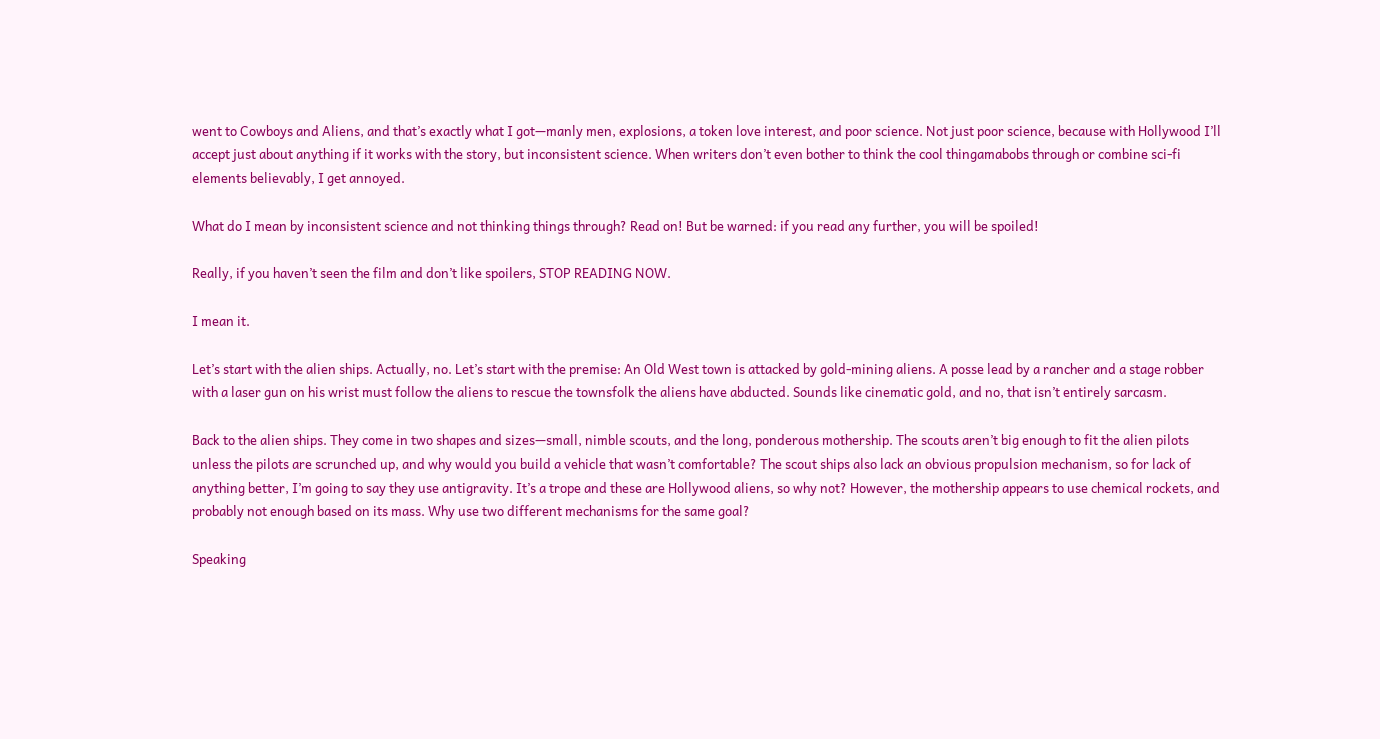went to Cowboys and Aliens, and that’s exactly what I got—manly men, explosions, a token love interest, and poor science. Not just poor science, because with Hollywood I’ll accept just about anything if it works with the story, but inconsistent science. When writers don’t even bother to think the cool thingamabobs through or combine sci-fi elements believably, I get annoyed.

What do I mean by inconsistent science and not thinking things through? Read on! But be warned: if you read any further, you will be spoiled!

Really, if you haven’t seen the film and don’t like spoilers, STOP READING NOW.

I mean it.

Let’s start with the alien ships. Actually, no. Let’s start with the premise: An Old West town is attacked by gold-mining aliens. A posse lead by a rancher and a stage robber with a laser gun on his wrist must follow the aliens to rescue the townsfolk the aliens have abducted. Sounds like cinematic gold, and no, that isn’t entirely sarcasm.

Back to the alien ships. They come in two shapes and sizes—small, nimble scouts, and the long, ponderous mothership. The scouts aren’t big enough to fit the alien pilots unless the pilots are scrunched up, and why would you build a vehicle that wasn’t comfortable? The scout ships also lack an obvious propulsion mechanism, so for lack of anything better, I’m going to say they use antigravity. It’s a trope and these are Hollywood aliens, so why not? However, the mothership appears to use chemical rockets, and probably not enough based on its mass. Why use two different mechanisms for the same goal?

Speaking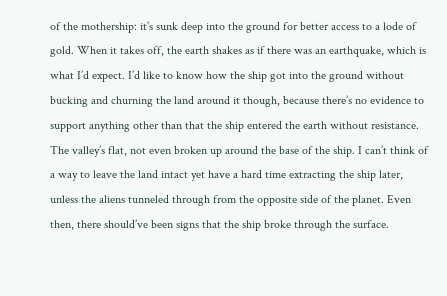of the mothership: it’s sunk deep into the ground for better access to a lode of gold. When it takes off, the earth shakes as if there was an earthquake, which is what I’d expect. I’d like to know how the ship got into the ground without bucking and churning the land around it though, because there’s no evidence to support anything other than that the ship entered the earth without resistance. The valley’s flat, not even broken up around the base of the ship. I can’t think of a way to leave the land intact yet have a hard time extracting the ship later, unless the aliens tunneled through from the opposite side of the planet. Even then, there should’ve been signs that the ship broke through the surface.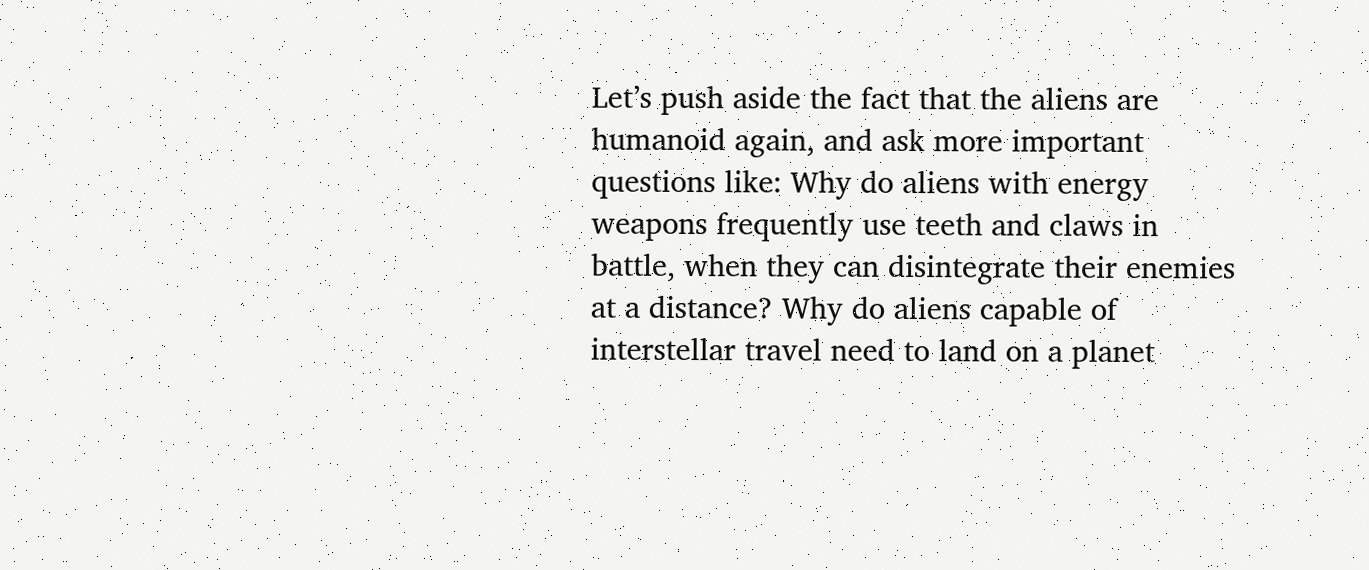Let’s push aside the fact that the aliens are humanoid again, and ask more important questions like: Why do aliens with energy weapons frequently use teeth and claws in battle, when they can disintegrate their enemies at a distance? Why do aliens capable of interstellar travel need to land on a planet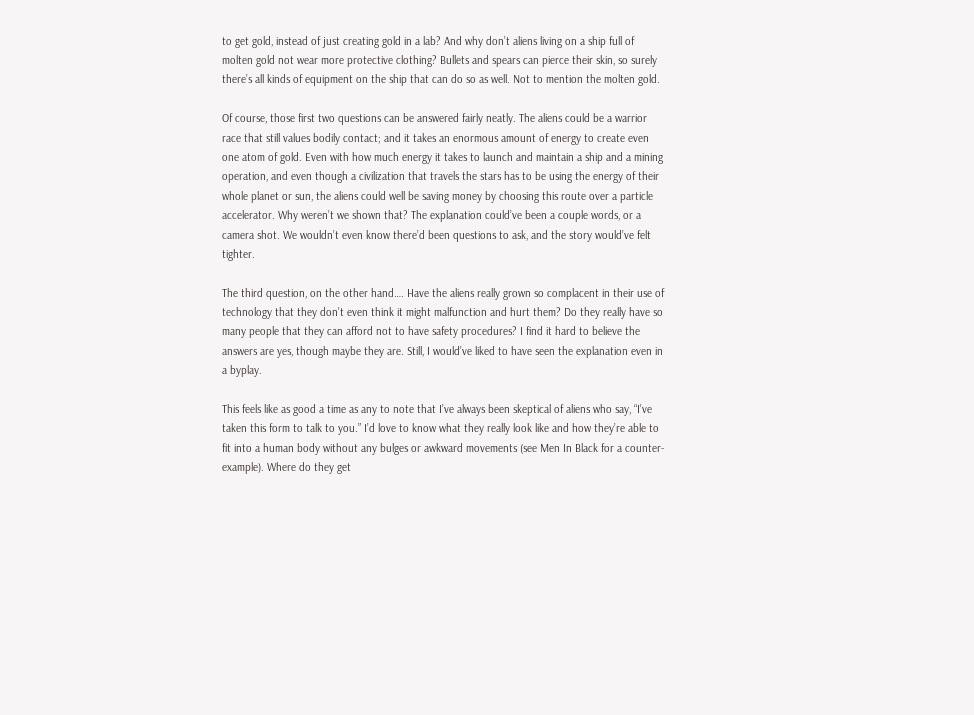to get gold, instead of just creating gold in a lab? And why don’t aliens living on a ship full of molten gold not wear more protective clothing? Bullets and spears can pierce their skin, so surely there’s all kinds of equipment on the ship that can do so as well. Not to mention the molten gold.

Of course, those first two questions can be answered fairly neatly. The aliens could be a warrior race that still values bodily contact; and it takes an enormous amount of energy to create even one atom of gold. Even with how much energy it takes to launch and maintain a ship and a mining operation, and even though a civilization that travels the stars has to be using the energy of their whole planet or sun, the aliens could well be saving money by choosing this route over a particle accelerator. Why weren’t we shown that? The explanation could’ve been a couple words, or a camera shot. We wouldn’t even know there’d been questions to ask, and the story would’ve felt tighter.

The third question, on the other hand…. Have the aliens really grown so complacent in their use of technology that they don’t even think it might malfunction and hurt them? Do they really have so many people that they can afford not to have safety procedures? I find it hard to believe the answers are yes, though maybe they are. Still, I would’ve liked to have seen the explanation even in a byplay.

This feels like as good a time as any to note that I’ve always been skeptical of aliens who say, “I’ve taken this form to talk to you.” I’d love to know what they really look like and how they’re able to fit into a human body without any bulges or awkward movements (see Men In Black for a counter-example). Where do they get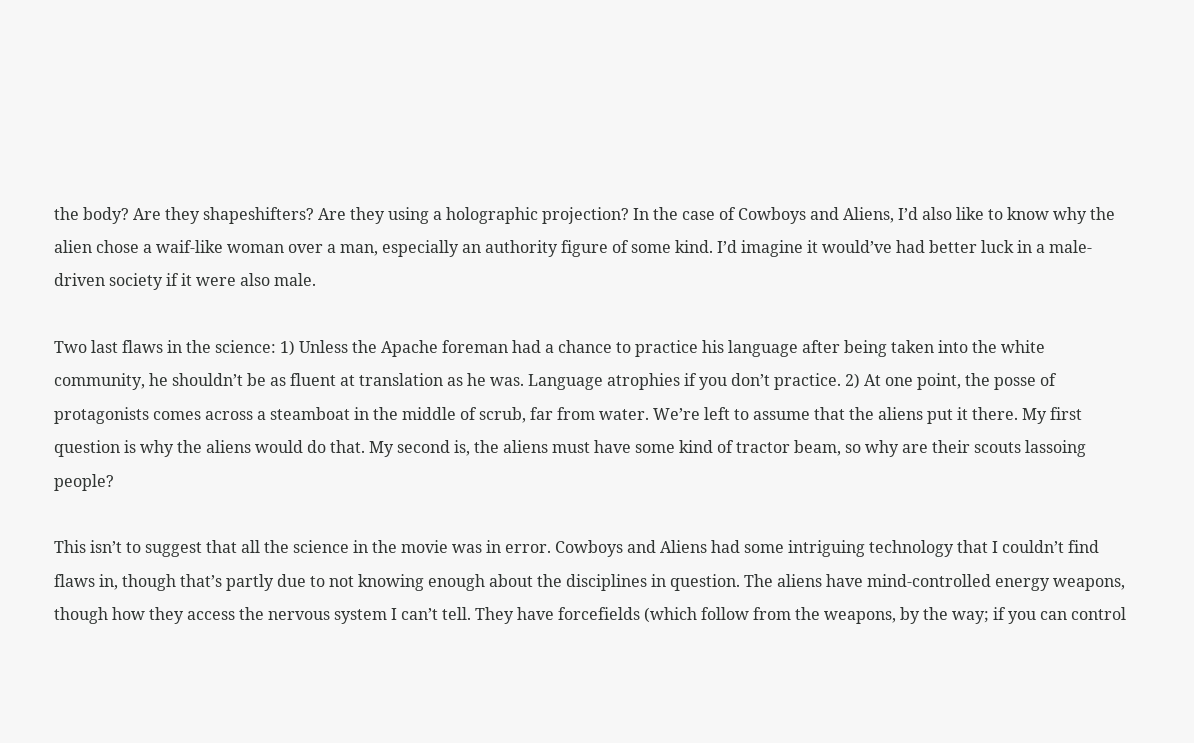the body? Are they shapeshifters? Are they using a holographic projection? In the case of Cowboys and Aliens, I’d also like to know why the alien chose a waif-like woman over a man, especially an authority figure of some kind. I’d imagine it would’ve had better luck in a male-driven society if it were also male.

Two last flaws in the science: 1) Unless the Apache foreman had a chance to practice his language after being taken into the white community, he shouldn’t be as fluent at translation as he was. Language atrophies if you don’t practice. 2) At one point, the posse of protagonists comes across a steamboat in the middle of scrub, far from water. We’re left to assume that the aliens put it there. My first question is why the aliens would do that. My second is, the aliens must have some kind of tractor beam, so why are their scouts lassoing people?

This isn’t to suggest that all the science in the movie was in error. Cowboys and Aliens had some intriguing technology that I couldn’t find flaws in, though that’s partly due to not knowing enough about the disciplines in question. The aliens have mind-controlled energy weapons, though how they access the nervous system I can’t tell. They have forcefields (which follow from the weapons, by the way; if you can control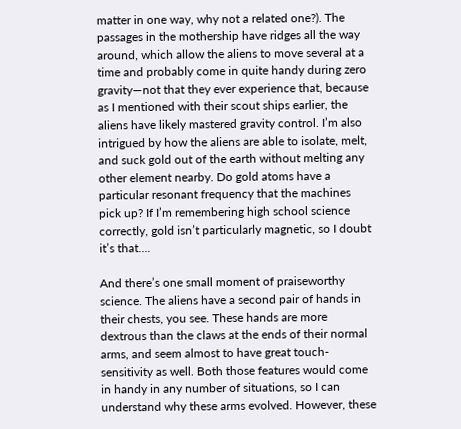matter in one way, why not a related one?). The passages in the mothership have ridges all the way around, which allow the aliens to move several at a time and probably come in quite handy during zero gravity—not that they ever experience that, because as I mentioned with their scout ships earlier, the aliens have likely mastered gravity control. I’m also intrigued by how the aliens are able to isolate, melt, and suck gold out of the earth without melting any other element nearby. Do gold atoms have a particular resonant frequency that the machines pick up? If I’m remembering high school science correctly, gold isn’t particularly magnetic, so I doubt it’s that….

And there’s one small moment of praiseworthy science. The aliens have a second pair of hands in their chests, you see. These hands are more dextrous than the claws at the ends of their normal arms, and seem almost to have great touch-sensitivity as well. Both those features would come in handy in any number of situations, so I can understand why these arms evolved. However, these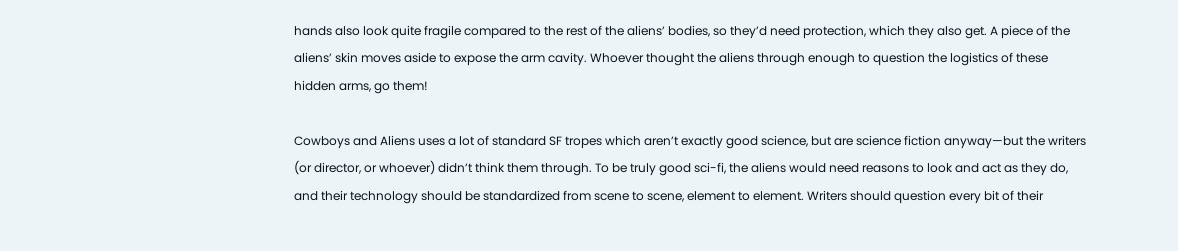hands also look quite fragile compared to the rest of the aliens’ bodies, so they’d need protection, which they also get. A piece of the aliens’ skin moves aside to expose the arm cavity. Whoever thought the aliens through enough to question the logistics of these hidden arms, go them!

Cowboys and Aliens uses a lot of standard SF tropes which aren’t exactly good science, but are science fiction anyway—but the writers (or director, or whoever) didn’t think them through. To be truly good sci-fi, the aliens would need reasons to look and act as they do, and their technology should be standardized from scene to scene, element to element. Writers should question every bit of their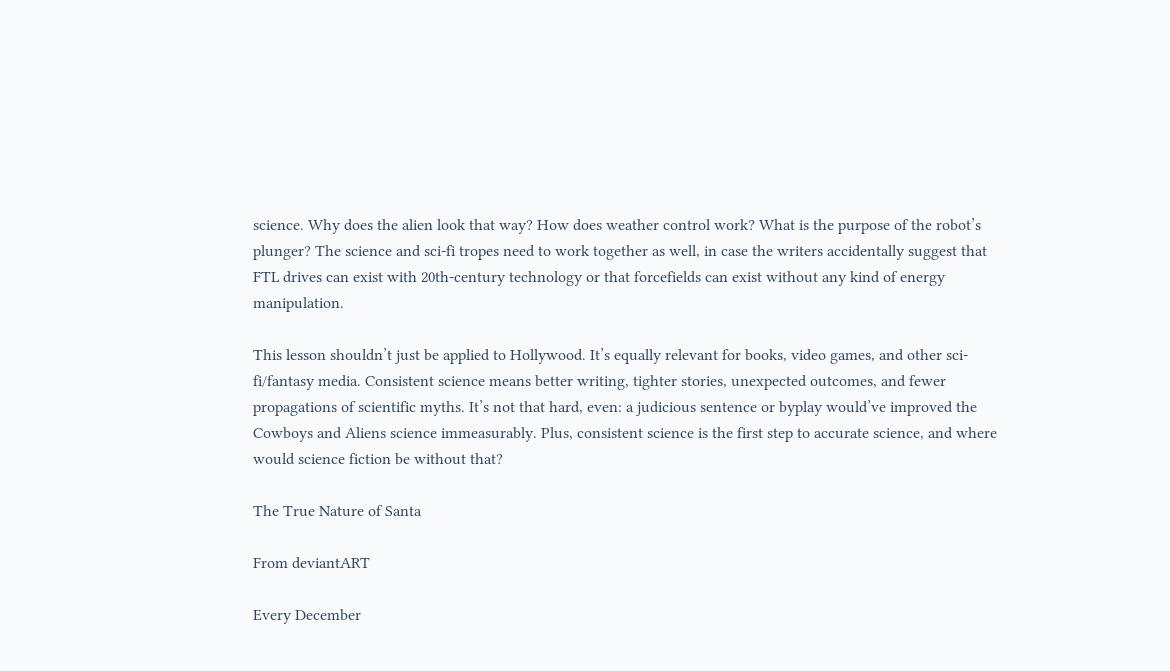science. Why does the alien look that way? How does weather control work? What is the purpose of the robot’s plunger? The science and sci-fi tropes need to work together as well, in case the writers accidentally suggest that FTL drives can exist with 20th-century technology or that forcefields can exist without any kind of energy manipulation.

This lesson shouldn’t just be applied to Hollywood. It’s equally relevant for books, video games, and other sci-fi/fantasy media. Consistent science means better writing, tighter stories, unexpected outcomes, and fewer propagations of scientific myths. It’s not that hard, even: a judicious sentence or byplay would’ve improved the Cowboys and Aliens science immeasurably. Plus, consistent science is the first step to accurate science, and where would science fiction be without that?

The True Nature of Santa

From deviantART

Every December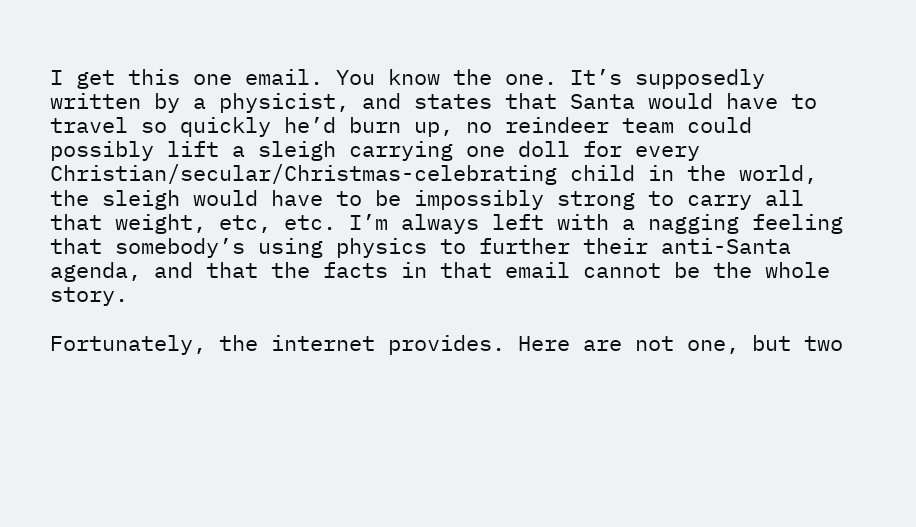I get this one email. You know the one. It’s supposedly written by a physicist, and states that Santa would have to travel so quickly he’d burn up, no reindeer team could possibly lift a sleigh carrying one doll for every Christian/secular/Christmas-celebrating child in the world, the sleigh would have to be impossibly strong to carry all that weight, etc, etc. I’m always left with a nagging feeling that somebody’s using physics to further their anti-Santa agenda, and that the facts in that email cannot be the whole story.

Fortunately, the internet provides. Here are not one, but two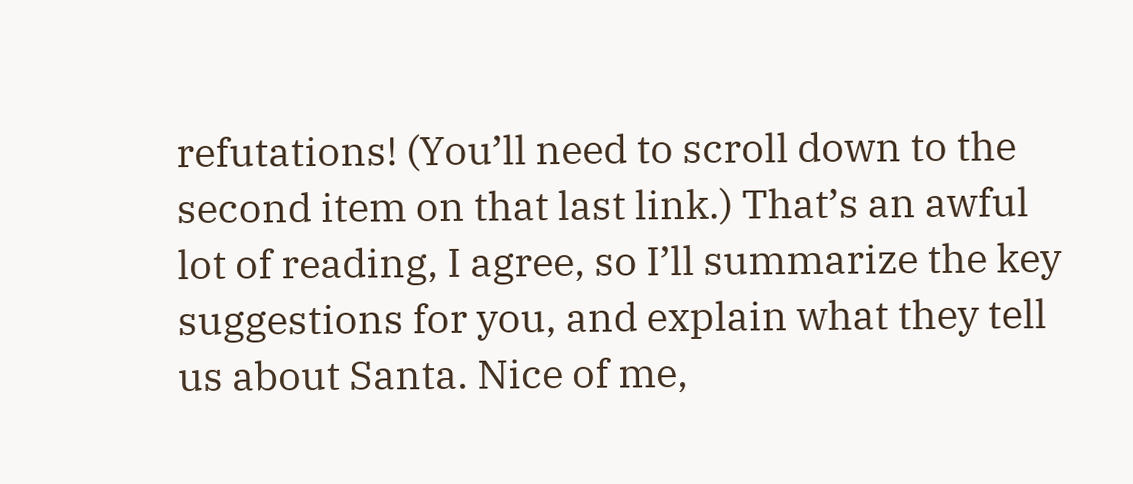refutations! (You’ll need to scroll down to the second item on that last link.) That’s an awful lot of reading, I agree, so I’ll summarize the key suggestions for you, and explain what they tell us about Santa. Nice of me,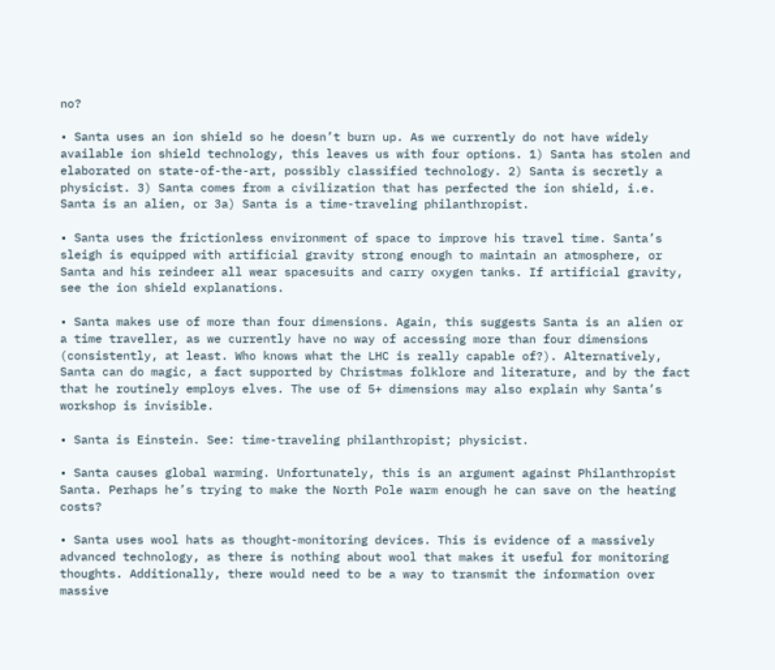no?

• Santa uses an ion shield so he doesn’t burn up. As we currently do not have widely available ion shield technology, this leaves us with four options. 1) Santa has stolen and elaborated on state-of-the-art, possibly classified technology. 2) Santa is secretly a physicist. 3) Santa comes from a civilization that has perfected the ion shield, i.e. Santa is an alien, or 3a) Santa is a time-traveling philanthropist.

• Santa uses the frictionless environment of space to improve his travel time. Santa’s sleigh is equipped with artificial gravity strong enough to maintain an atmosphere, or Santa and his reindeer all wear spacesuits and carry oxygen tanks. If artificial gravity, see the ion shield explanations.

• Santa makes use of more than four dimensions. Again, this suggests Santa is an alien or a time traveller, as we currently have no way of accessing more than four dimensions (consistently, at least. Who knows what the LHC is really capable of?). Alternatively, Santa can do magic, a fact supported by Christmas folklore and literature, and by the fact that he routinely employs elves. The use of 5+ dimensions may also explain why Santa’s workshop is invisible.

• Santa is Einstein. See: time-traveling philanthropist; physicist.

• Santa causes global warming. Unfortunately, this is an argument against Philanthropist Santa. Perhaps he’s trying to make the North Pole warm enough he can save on the heating costs?

• Santa uses wool hats as thought-monitoring devices. This is evidence of a massively advanced technology, as there is nothing about wool that makes it useful for monitoring thoughts. Additionally, there would need to be a way to transmit the information over massive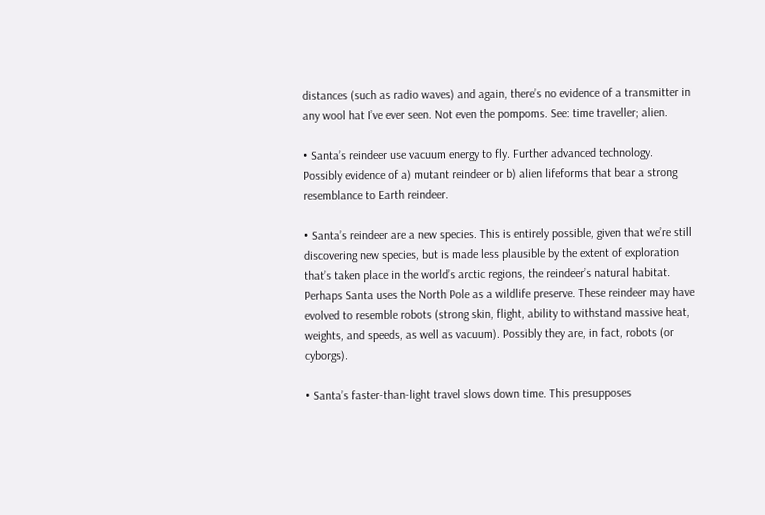distances (such as radio waves) and again, there’s no evidence of a transmitter in any wool hat I’ve ever seen. Not even the pompoms. See: time traveller; alien.

• Santa’s reindeer use vacuum energy to fly. Further advanced technology. Possibly evidence of a) mutant reindeer or b) alien lifeforms that bear a strong resemblance to Earth reindeer.

• Santa’s reindeer are a new species. This is entirely possible, given that we’re still discovering new species, but is made less plausible by the extent of exploration that’s taken place in the world’s arctic regions, the reindeer’s natural habitat. Perhaps Santa uses the North Pole as a wildlife preserve. These reindeer may have evolved to resemble robots (strong skin, flight, ability to withstand massive heat, weights, and speeds, as well as vacuum). Possibly they are, in fact, robots (or cyborgs).

• Santa’s faster-than-light travel slows down time. This presupposes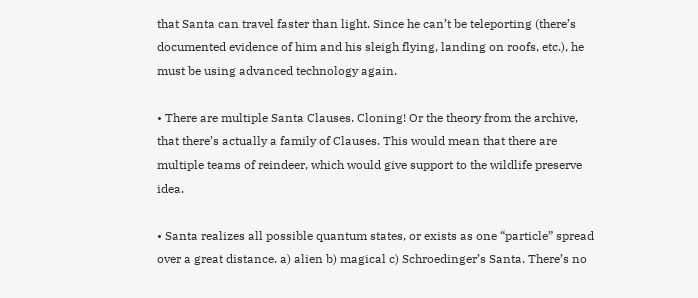that Santa can travel faster than light. Since he can’t be teleporting (there’s documented evidence of him and his sleigh flying, landing on roofs, etc.), he must be using advanced technology again.

• There are multiple Santa Clauses. Cloning! Or the theory from the archive, that there’s actually a family of Clauses. This would mean that there are multiple teams of reindeer, which would give support to the wildlife preserve idea.

• Santa realizes all possible quantum states, or exists as one “particle” spread over a great distance. a) alien b) magical c) Schroedinger’s Santa. There’s no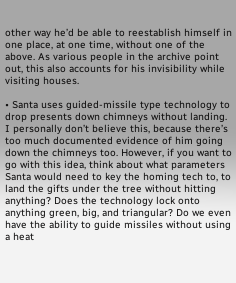other way he’d be able to reestablish himself in one place, at one time, without one of the above. As various people in the archive point out, this also accounts for his invisibility while visiting houses.

• Santa uses guided-missile type technology to drop presents down chimneys without landing. I personally don’t believe this, because there’s too much documented evidence of him going down the chimneys too. However, if you want to go with this idea, think about what parameters Santa would need to key the homing tech to, to land the gifts under the tree without hitting anything? Does the technology lock onto anything green, big, and triangular? Do we even have the ability to guide missiles without using a heat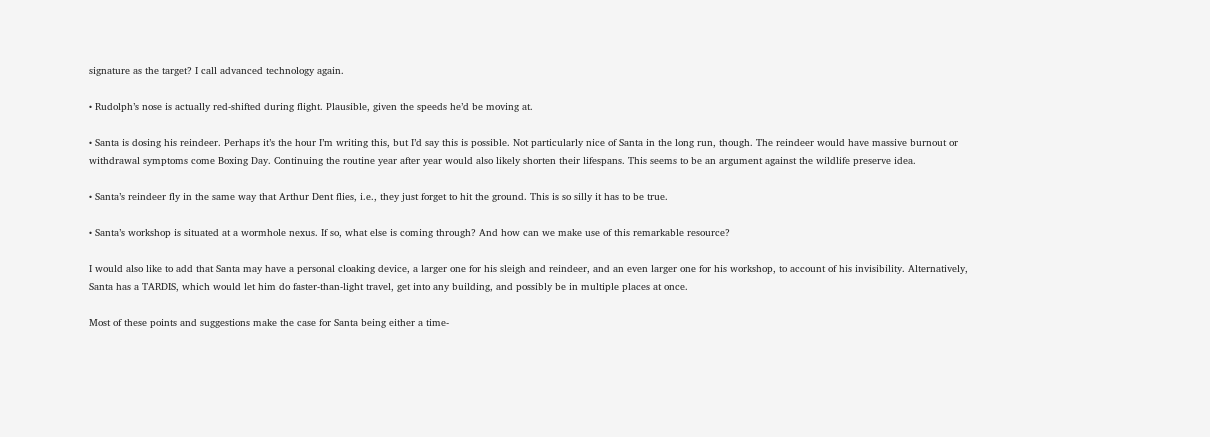signature as the target? I call advanced technology again.

• Rudolph’s nose is actually red-shifted during flight. Plausible, given the speeds he’d be moving at.

• Santa is dosing his reindeer. Perhaps it’s the hour I’m writing this, but I’d say this is possible. Not particularly nice of Santa in the long run, though. The reindeer would have massive burnout or withdrawal symptoms come Boxing Day. Continuing the routine year after year would also likely shorten their lifespans. This seems to be an argument against the wildlife preserve idea.

• Santa’s reindeer fly in the same way that Arthur Dent flies, i.e., they just forget to hit the ground. This is so silly it has to be true.

• Santa’s workshop is situated at a wormhole nexus. If so, what else is coming through? And how can we make use of this remarkable resource?

I would also like to add that Santa may have a personal cloaking device, a larger one for his sleigh and reindeer, and an even larger one for his workshop, to account of his invisibility. Alternatively, Santa has a TARDIS, which would let him do faster-than-light travel, get into any building, and possibly be in multiple places at once.

Most of these points and suggestions make the case for Santa being either a time-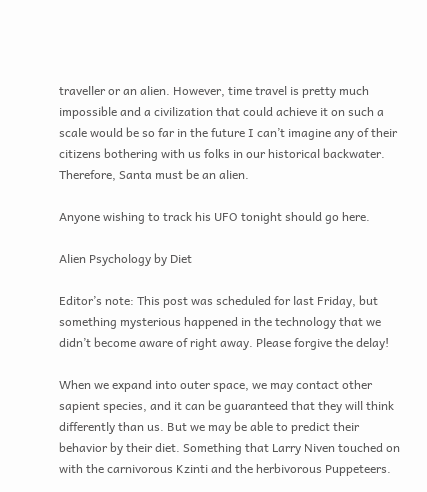traveller or an alien. However, time travel is pretty much impossible and a civilization that could achieve it on such a scale would be so far in the future I can’t imagine any of their citizens bothering with us folks in our historical backwater. Therefore, Santa must be an alien.

Anyone wishing to track his UFO tonight should go here.

Alien Psychology by Diet

Editor’s note: This post was scheduled for last Friday, but something mysterious happened in the technology that we didn’t become aware of right away. Please forgive the delay!

When we expand into outer space, we may contact other sapient species, and it can be guaranteed that they will think differently than us. But we may be able to predict their behavior by their diet. Something that Larry Niven touched on with the carnivorous Kzinti and the herbivorous Puppeteers.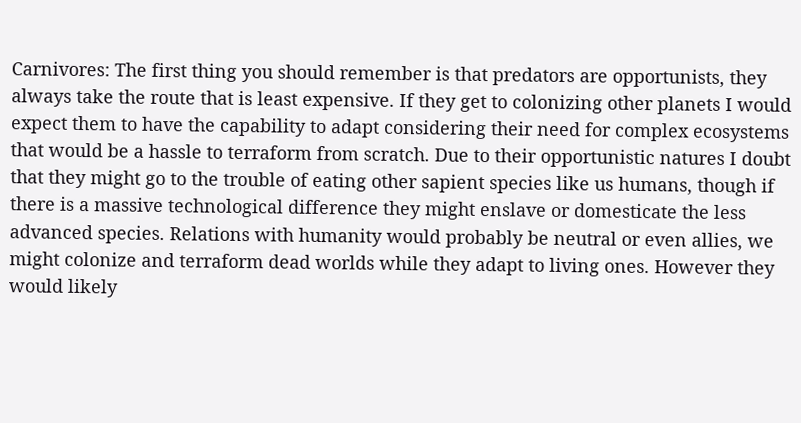Carnivores: The first thing you should remember is that predators are opportunists, they always take the route that is least expensive. If they get to colonizing other planets I would expect them to have the capability to adapt considering their need for complex ecosystems that would be a hassle to terraform from scratch. Due to their opportunistic natures I doubt that they might go to the trouble of eating other sapient species like us humans, though if there is a massive technological difference they might enslave or domesticate the less advanced species. Relations with humanity would probably be neutral or even allies, we might colonize and terraform dead worlds while they adapt to living ones. However they would likely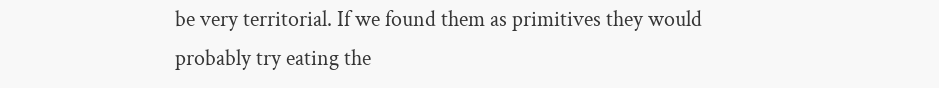be very territorial. If we found them as primitives they would probably try eating the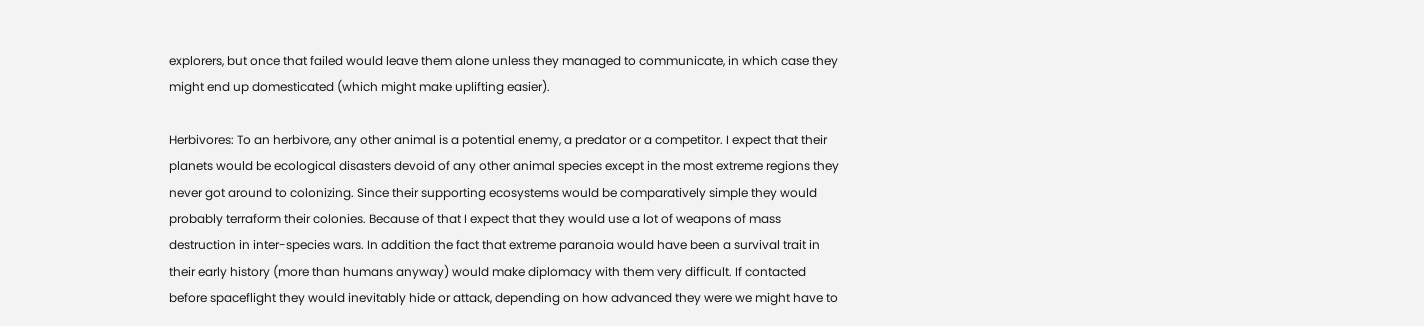explorers, but once that failed would leave them alone unless they managed to communicate, in which case they might end up domesticated (which might make uplifting easier).

Herbivores: To an herbivore, any other animal is a potential enemy, a predator or a competitor. I expect that their planets would be ecological disasters devoid of any other animal species except in the most extreme regions they never got around to colonizing. Since their supporting ecosystems would be comparatively simple they would probably terraform their colonies. Because of that I expect that they would use a lot of weapons of mass destruction in inter-species wars. In addition the fact that extreme paranoia would have been a survival trait in their early history (more than humans anyway) would make diplomacy with them very difficult. If contacted before spaceflight they would inevitably hide or attack, depending on how advanced they were we might have to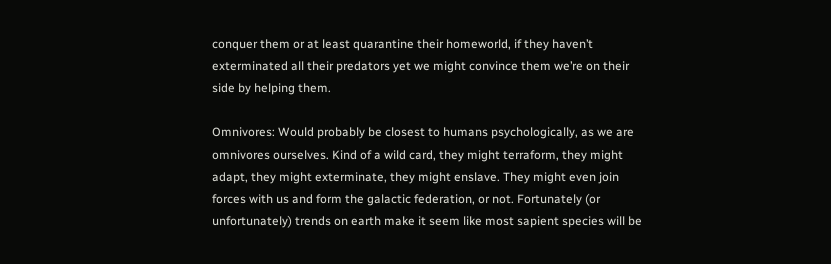conquer them or at least quarantine their homeworld, if they haven’t exterminated all their predators yet we might convince them we’re on their side by helping them.

Omnivores: Would probably be closest to humans psychologically, as we are omnivores ourselves. Kind of a wild card, they might terraform, they might adapt, they might exterminate, they might enslave. They might even join forces with us and form the galactic federation, or not. Fortunately (or unfortunately) trends on earth make it seem like most sapient species will be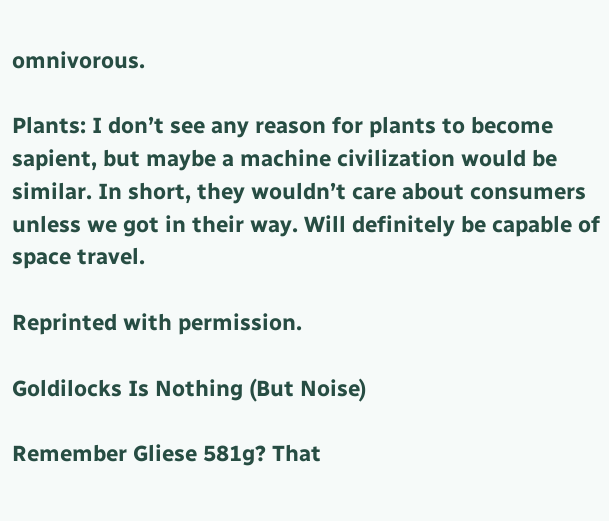omnivorous.

Plants: I don’t see any reason for plants to become sapient, but maybe a machine civilization would be similar. In short, they wouldn’t care about consumers unless we got in their way. Will definitely be capable of space travel.

Reprinted with permission.

Goldilocks Is Nothing (But Noise)

Remember Gliese 581g? That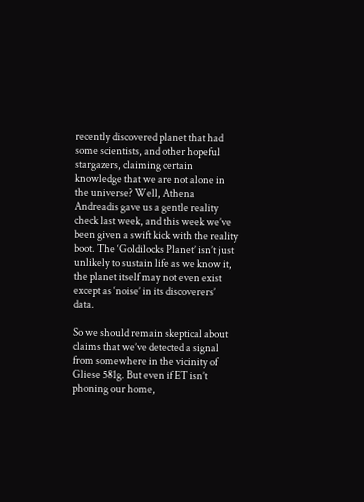recently discovered planet that had some scientists, and other hopeful stargazers, claiming certain knowledge that we are not alone in the universe? Well, Athena Andreadis gave us a gentle reality check last week, and this week we’ve been given a swift kick with the reality boot. The ‘Goldilocks Planet’ isn’t just unlikely to sustain life as we know it, the planet itself may not even exist except as ‘noise’ in its discoverers’ data.

So we should remain skeptical about claims that we’ve detected a signal from somewhere in the vicinity of Gliese 581g. But even if ET isn’t phoning our home,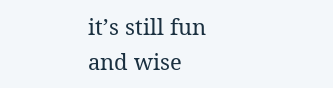it’s still fun and wise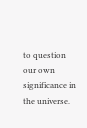to question our own significance in the universe.